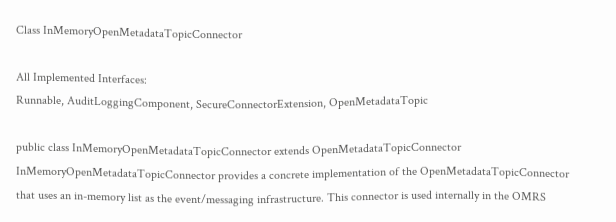Class InMemoryOpenMetadataTopicConnector

All Implemented Interfaces:
Runnable, AuditLoggingComponent, SecureConnectorExtension, OpenMetadataTopic

public class InMemoryOpenMetadataTopicConnector extends OpenMetadataTopicConnector
InMemoryOpenMetadataTopicConnector provides a concrete implementation of the OpenMetadataTopicConnector that uses an in-memory list as the event/messaging infrastructure. This connector is used internally in the OMRS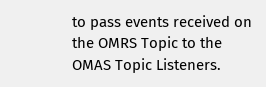to pass events received on the OMRS Topic to the OMAS Topic Listeners.